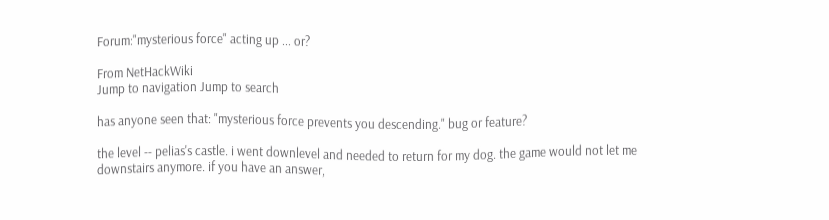Forum:"mysterious force" acting up ... or?

From NetHackWiki
Jump to navigation Jump to search

has anyone seen that: "mysterious force prevents you descending." bug or feature?

the level -- pelias's castle. i went downlevel and needed to return for my dog. the game would not let me downstairs anymore. if you have an answer,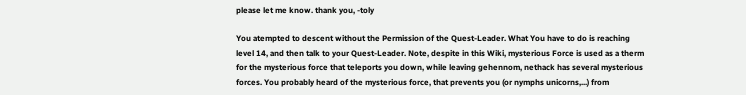please let me know. thank you, -toly

You atempted to descent without the Permission of the Quest-Leader. What You have to do is reaching level 14, and then talk to your Quest-Leader. Note, despite in this Wiki, mysterious Force is used as a therm for the mysterious force that teleports you down, while leaving gehennom, nethack has several mysterious forces. You probably heard of the mysterious force, that prevents you (or nymphs unicorns,...) from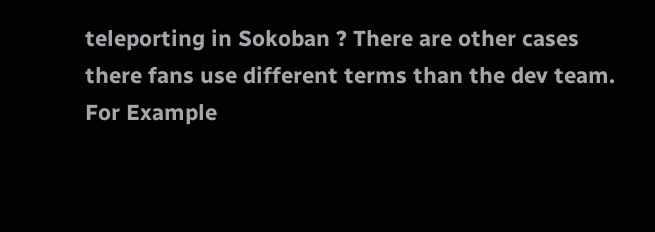teleporting in Sokoban ? There are other cases there fans use different terms than the dev team. For Example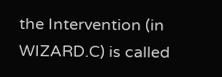the Intervention (in WIZARD.C) is called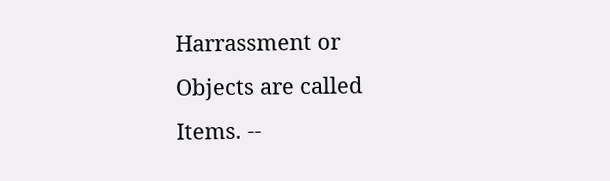Harrassment or Objects are called Items. --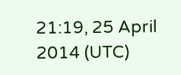21:19, 25 April 2014 (UTC)